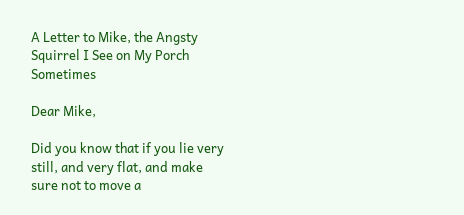A Letter to Mike, the Angsty Squirrel I See on My Porch Sometimes

Dear Mike,

Did you know that if you lie very still, and very flat, and make sure not to move a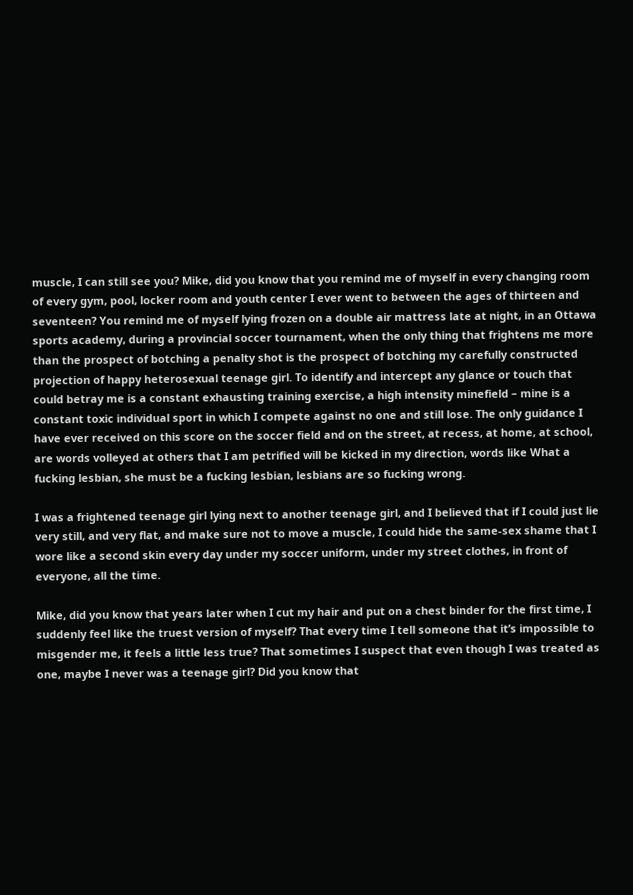muscle, I can still see you? Mike, did you know that you remind me of myself in every changing room of every gym, pool, locker room and youth center I ever went to between the ages of thirteen and seventeen? You remind me of myself lying frozen on a double air mattress late at night, in an Ottawa sports academy, during a provincial soccer tournament, when the only thing that frightens me more than the prospect of botching a penalty shot is the prospect of botching my carefully constructed projection of happy heterosexual teenage girl. To identify and intercept any glance or touch that could betray me is a constant exhausting training exercise, a high intensity minefield – mine is a constant toxic individual sport in which I compete against no one and still lose. The only guidance I have ever received on this score on the soccer field and on the street, at recess, at home, at school, are words volleyed at others that I am petrified will be kicked in my direction, words like What a fucking lesbian, she must be a fucking lesbian, lesbians are so fucking wrong.

I was a frightened teenage girl lying next to another teenage girl, and I believed that if I could just lie very still, and very flat, and make sure not to move a muscle, I could hide the same-sex shame that I wore like a second skin every day under my soccer uniform, under my street clothes, in front of everyone, all the time.

Mike, did you know that years later when I cut my hair and put on a chest binder for the first time, I suddenly feel like the truest version of myself? That every time I tell someone that it’s impossible to misgender me, it feels a little less true? That sometimes I suspect that even though I was treated as one, maybe I never was a teenage girl? Did you know that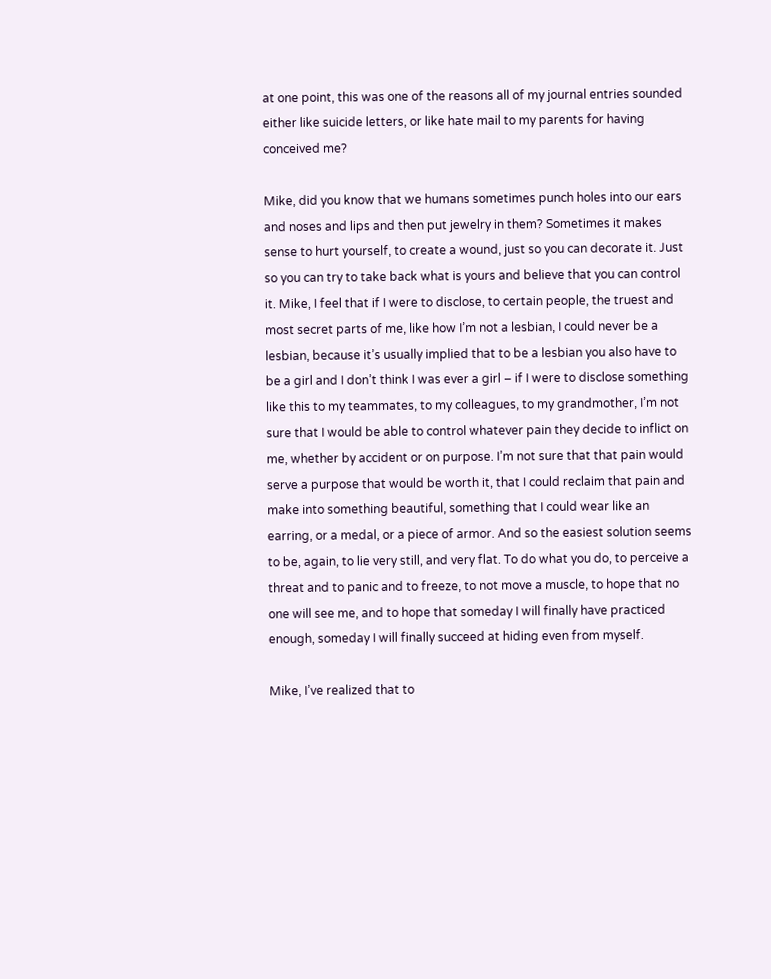at one point, this was one of the reasons all of my journal entries sounded either like suicide letters, or like hate mail to my parents for having conceived me?

Mike, did you know that we humans sometimes punch holes into our ears and noses and lips and then put jewelry in them? Sometimes it makes sense to hurt yourself, to create a wound, just so you can decorate it. Just so you can try to take back what is yours and believe that you can control it. Mike, I feel that if I were to disclose, to certain people, the truest and most secret parts of me, like how I’m not a lesbian, I could never be a lesbian, because it’s usually implied that to be a lesbian you also have to be a girl and I don’t think I was ever a girl – if I were to disclose something like this to my teammates, to my colleagues, to my grandmother, I’m not sure that I would be able to control whatever pain they decide to inflict on me, whether by accident or on purpose. I’m not sure that that pain would serve a purpose that would be worth it, that I could reclaim that pain and make into something beautiful, something that I could wear like an earring, or a medal, or a piece of armor. And so the easiest solution seems to be, again, to lie very still, and very flat. To do what you do, to perceive a threat and to panic and to freeze, to not move a muscle, to hope that no one will see me, and to hope that someday I will finally have practiced enough, someday I will finally succeed at hiding even from myself.

Mike, I’ve realized that to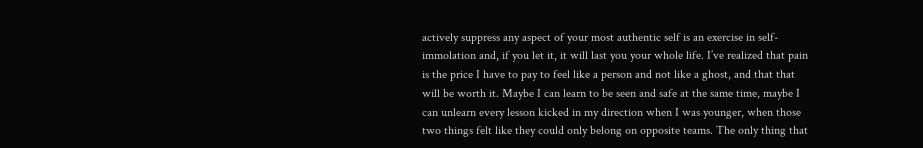actively suppress any aspect of your most authentic self is an exercise in self-immolation and, if you let it, it will last you your whole life. I’ve realized that pain is the price I have to pay to feel like a person and not like a ghost, and that that will be worth it. Maybe I can learn to be seen and safe at the same time, maybe I can unlearn every lesson kicked in my direction when I was younger, when those two things felt like they could only belong on opposite teams. The only thing that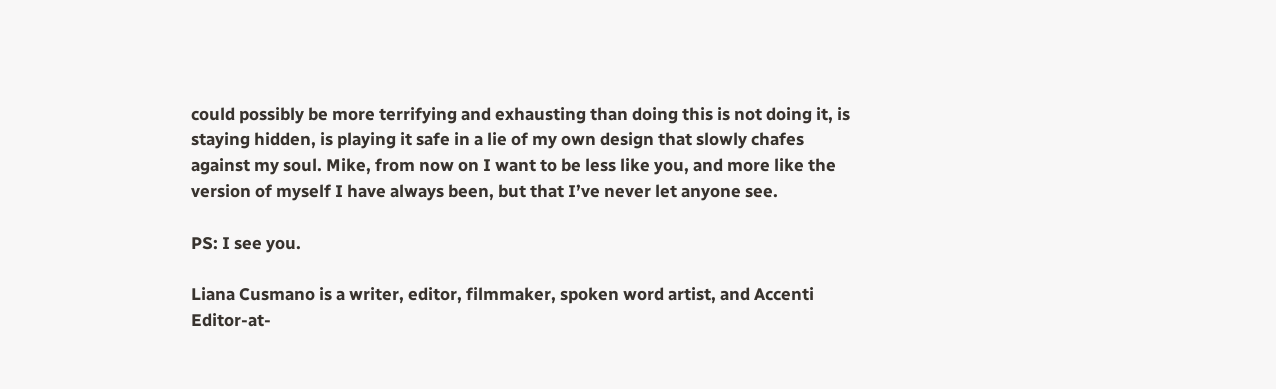could possibly be more terrifying and exhausting than doing this is not doing it, is staying hidden, is playing it safe in a lie of my own design that slowly chafes against my soul. Mike, from now on I want to be less like you, and more like the version of myself I have always been, but that I’ve never let anyone see.

PS: I see you.

Liana Cusmano is a writer, editor, filmmaker, spoken word artist, and Accenti Editor-at-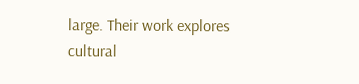large. Their work explores cultural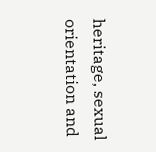heritage, sexual orientation and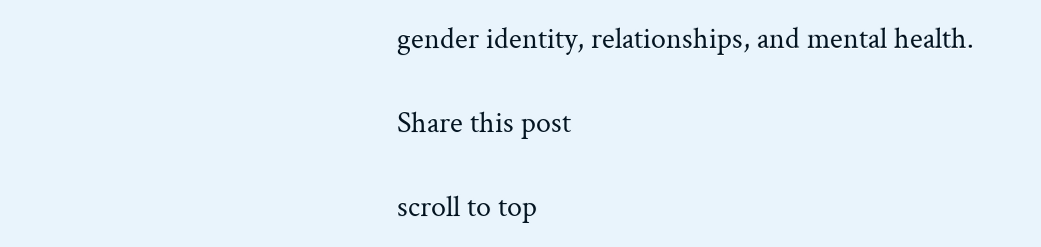gender identity, relationships, and mental health.

Share this post

scroll to top